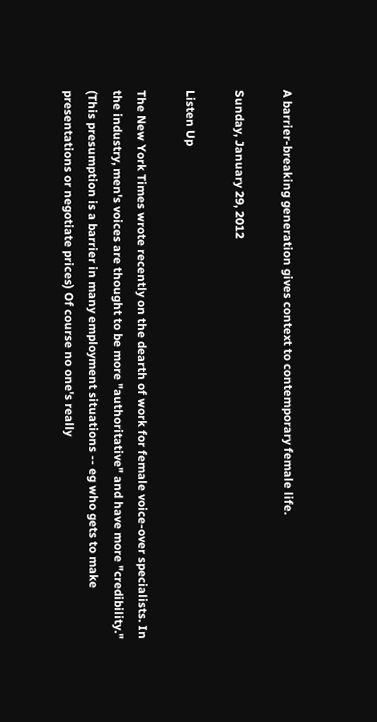A barrier-breaking generation gives context to contemporary female life.

Sunday, January 29, 2012

Listen Up

The New York Times wrote recently on the dearth of work for female voice-over specialists. In the industry, men's voices are thought to be more "authoritative" and have more "credibility." (This presumption is a barrier in many employment situations -- eg who gets to make presentations or negotiate prices) Of course no one's really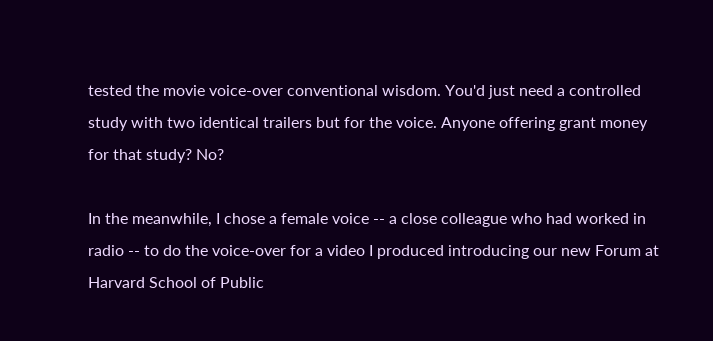tested the movie voice-over conventional wisdom. You'd just need a controlled study with two identical trailers but for the voice. Anyone offering grant money for that study? No?

In the meanwhile, I chose a female voice -- a close colleague who had worked in radio -- to do the voice-over for a video I produced introducing our new Forum at Harvard School of Public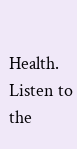Health. Listen to the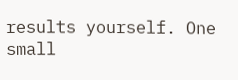results yourself. One small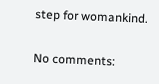step for womankind.

No comments: